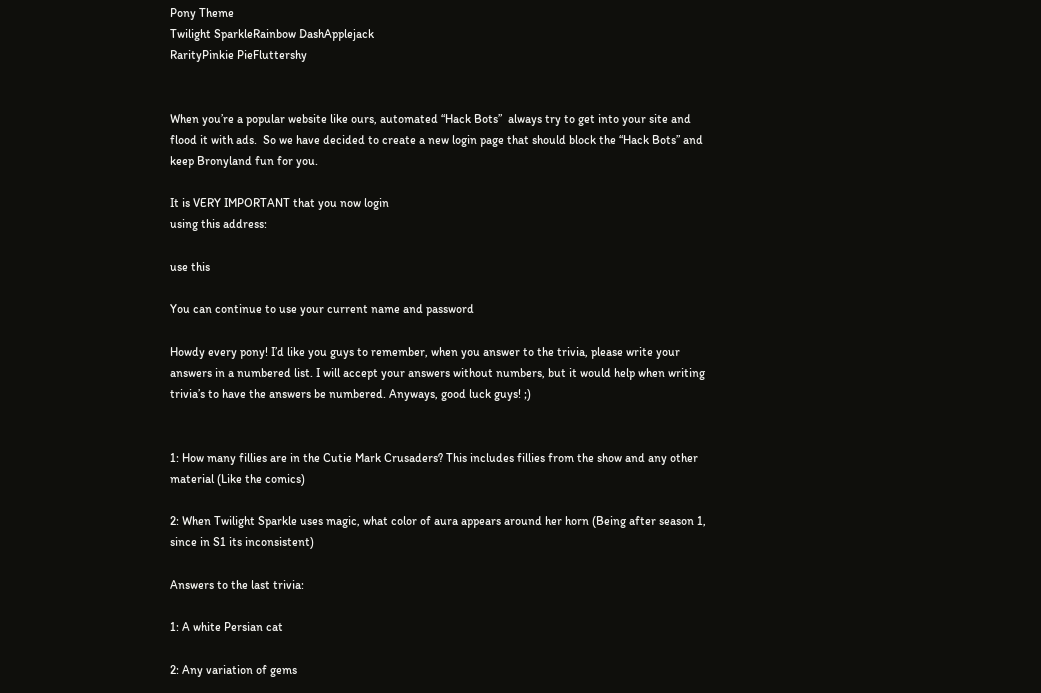Pony Theme
Twilight SparkleRainbow DashApplejack
RarityPinkie PieFluttershy


When you’re a popular website like ours, automated “Hack Bots”  always try to get into your site and flood it with ads.  So we have decided to create a new login page that should block the “Hack Bots” and keep Bronyland fun for you.

It is VERY IMPORTANT that you now login
using this address:

use this

You can continue to use your current name and password

Howdy every pony! I’d like you guys to remember, when you answer to the trivia, please write your answers in a numbered list. I will accept your answers without numbers, but it would help when writing trivia’s to have the answers be numbered. Anyways, good luck guys! ;)


1: How many fillies are in the Cutie Mark Crusaders? This includes fillies from the show and any other material (Like the comics)

2: When Twilight Sparkle uses magic, what color of aura appears around her horn (Being after season 1, since in S1 its inconsistent)

Answers to the last trivia:

1: A white Persian cat

2: Any variation of gems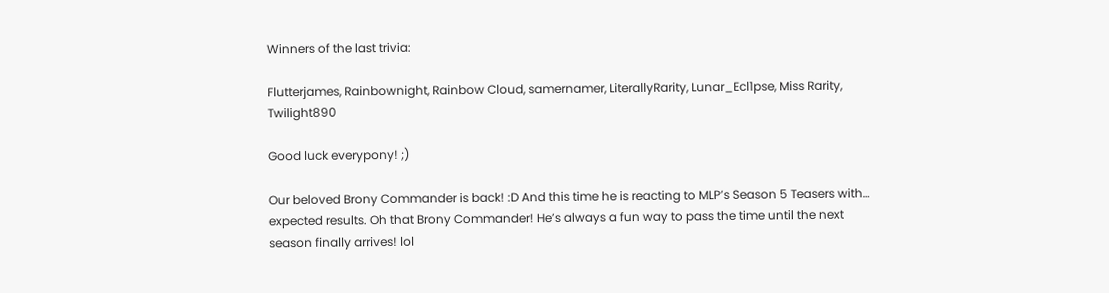Winners of the last trivia:

Flutterjames, Rainbownight, Rainbow Cloud, samernamer, LiterallyRarity, Lunar_Ecl1pse, Miss Rarity, Twilight890

Good luck everypony! ;)

Our beloved Brony Commander is back! :D And this time he is reacting to MLP’s Season 5 Teasers with… expected results. Oh that Brony Commander! He’s always a fun way to pass the time until the next season finally arrives! lol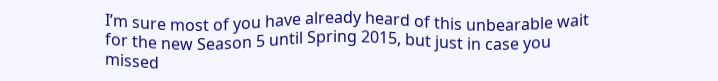I’m sure most of you have already heard of this unbearable wait for the new Season 5 until Spring 2015, but just in case you missed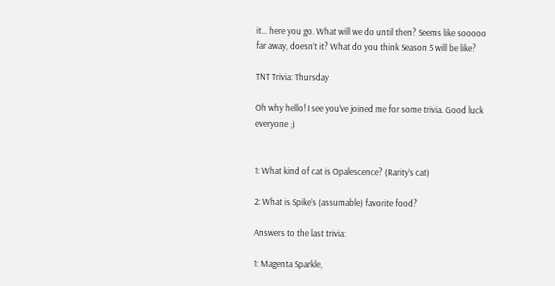it… here you go. What will we do until then? Seems like sooooo far away, doesn’t it? What do you think Season 5 will be like?

TNT Trivia: Thursday

Oh why hello! I see you’ve joined me for some trivia. Good luck everyone ;)


1: What kind of cat is Opalescence? (Rarity’s cat)

2: What is Spike’s (assumable) favorite food?

Answers to the last trivia:

1: Magenta Sparkle,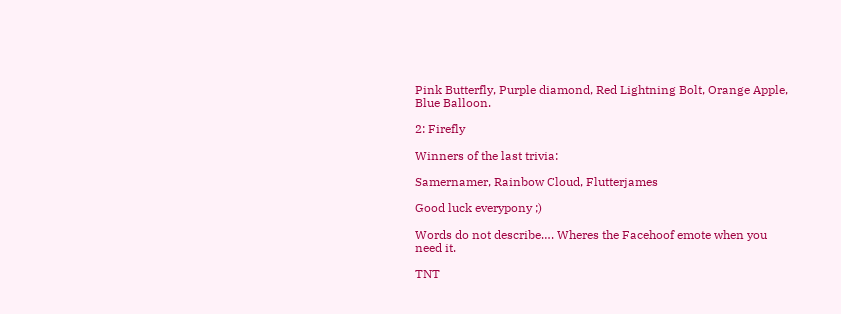Pink Butterfly, Purple diamond, Red Lightning Bolt, Orange Apple, Blue Balloon.

2: Firefly

Winners of the last trivia:

Samernamer, Rainbow Cloud, Flutterjames

Good luck everypony ;)

Words do not describe…. Wheres the Facehoof emote when you need it.

TNT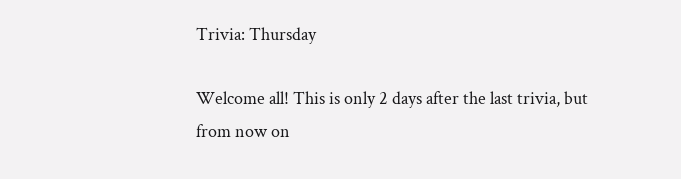Trivia: Thursday

Welcome all! This is only 2 days after the last trivia, but from now on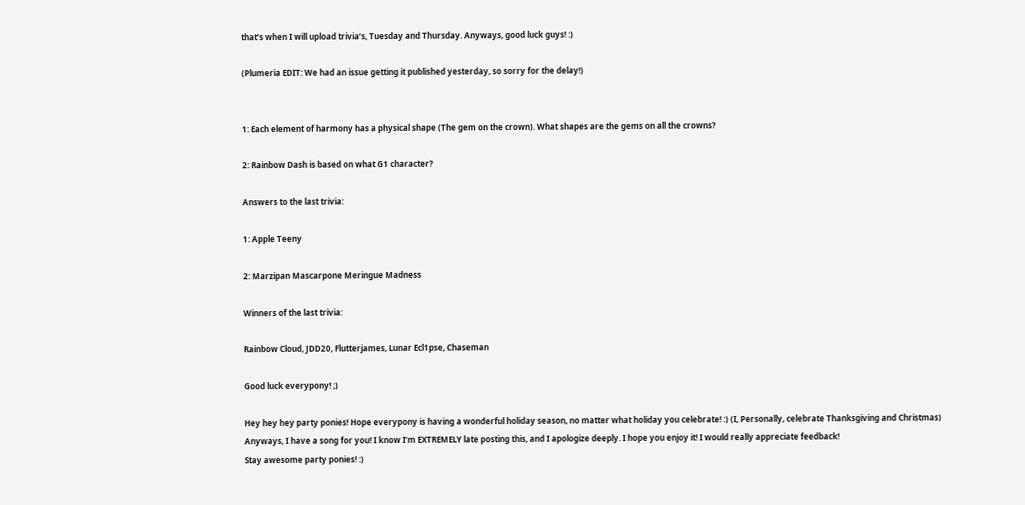that’s when I will upload trivia’s, Tuesday and Thursday. Anyways, good luck guys! :)

(Plumeria EDIT: We had an issue getting it published yesterday, so sorry for the delay!)


1: Each element of harmony has a physical shape (The gem on the crown). What shapes are the gems on all the crowns?

2: Rainbow Dash is based on what G1 character?

Answers to the last trivia:

1: Apple Teeny

2: Marzipan Mascarpone Meringue Madness

Winners of the last trivia:

Rainbow Cloud, JDD20, Flutterjames, Lunar Ecl1pse, Chaseman

Good luck everypony! ;)

Hey hey hey party ponies! Hope everypony is having a wonderful holiday season, no matter what holiday you celebrate! :) (I, Personally, celebrate Thanksgiving and Christmas)
Anyways, I have a song for you! I know I’m EXTREMELY late posting this, and I apologize deeply. I hope you enjoy it! I would really appreciate feedback!
Stay awesome party ponies! :)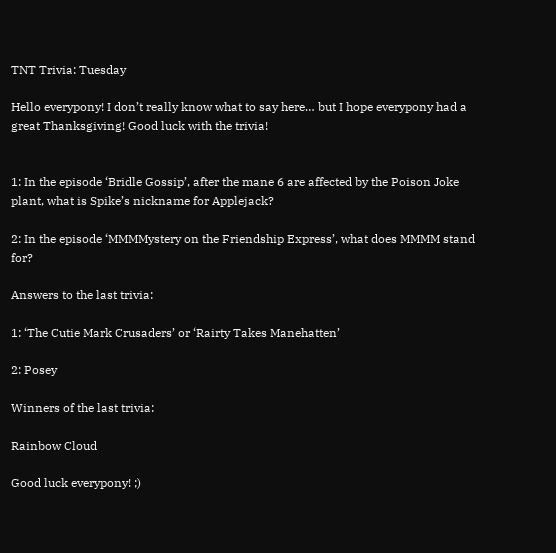TNT Trivia: Tuesday

Hello everypony! I don’t really know what to say here… but I hope everypony had a great Thanksgiving! Good luck with the trivia!


1: In the episode ‘Bridle Gossip’, after the mane 6 are affected by the Poison Joke plant, what is Spike’s nickname for Applejack?

2: In the episode ‘MMMMystery on the Friendship Express’, what does MMMM stand for?

Answers to the last trivia:

1: ‘The Cutie Mark Crusaders’ or ‘Rairty Takes Manehatten’

2: Posey

Winners of the last trivia:

Rainbow Cloud

Good luck everypony! ;)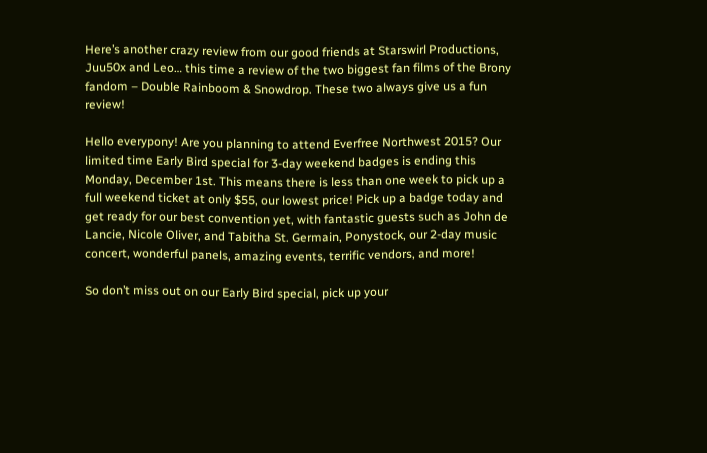Here’s another crazy review from our good friends at Starswirl Productions, Juu50x and Leo… this time a review of the two biggest fan films of the Brony fandom – Double Rainboom & Snowdrop. These two always give us a fun review!

Hello everypony! Are you planning to attend Everfree Northwest 2015? Our limited time Early Bird special for 3-day weekend badges is ending this Monday, December 1st. This means there is less than one week to pick up a full weekend ticket at only $55, our lowest price! Pick up a badge today and get ready for our best convention yet, with fantastic guests such as John de Lancie, Nicole Oliver, and Tabitha St. Germain, Ponystock, our 2-day music concert, wonderful panels, amazing events, terrific vendors, and more!

So don’t miss out on our Early Bird special, pick up your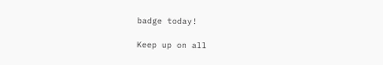badge today!

Keep up on all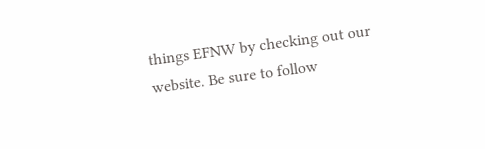things EFNW by checking out our website. Be sure to follow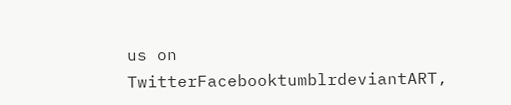us on TwitterFacebooktumblrdeviantART,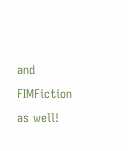and FIMFiction as well!